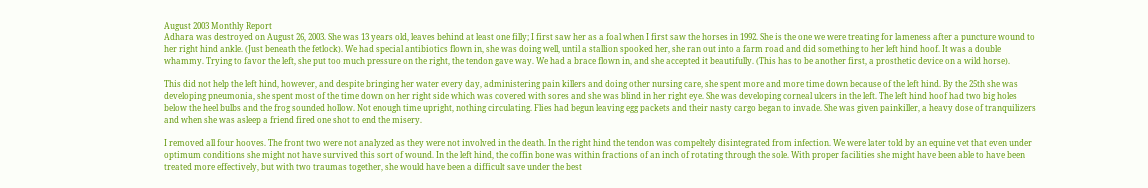August 2003 Monthly Report
Adhara was destroyed on August 26, 2003. She was 13 years old, leaves behind at least one filly; I first saw her as a foal when I first saw the horses in 1992. She is the one we were treating for lameness after a puncture wound to her right hind ankle. (Just beneath the fetlock). We had special antibiotics flown in, she was doing well, until a stallion spooked her, she ran out into a farm road and did something to her left hind hoof. It was a double whammy. Trying to favor the left, she put too much pressure on the right, the tendon gave way. We had a brace flown in, and she accepted it beautifully. (This has to be another first, a prosthetic device on a wild horse).

This did not help the left hind, however, and despite bringing her water every day, administering pain killers and doing other nursing care, she spent more and more time down because of the left hind. By the 25th she was developing pneumonia, she spent most of the time down on her right side which was covered with sores and she was blind in her right eye. She was developing corneal ulcers in the left. The left hind hoof had two big holes below the heel bulbs and the frog sounded hollow. Not enough time upright, nothing circulating. Flies had begun leaving egg packets and their nasty cargo began to invade. She was given painkiller, a heavy dose of tranquilizers and when she was asleep a friend fired one shot to end the misery.

I removed all four hooves. The front two were not analyzed as they were not involved in the death. In the right hind the tendon was compeltely disintegrated from infection. We were later told by an equine vet that even under optimum conditions she might not have survived this sort of wound. In the left hind, the coffin bone was within fractions of an inch of rotating through the sole. With proper facilities she might have been able to have been treated more effectively, but with two traumas together, she would have been a difficult save under the best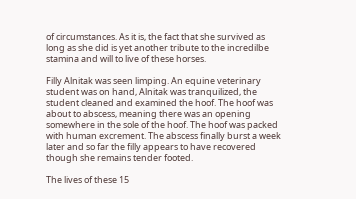of circumstances. As it is, the fact that she survived as long as she did is yet another tribute to the incredilbe stamina and will to live of these horses.

Filly Alnitak was seen limping. An equine veterinary student was on hand, Alnitak was tranquilized, the student cleaned and examined the hoof. The hoof was about to abscess, meaning there was an opening somewhere in the sole of the hoof. The hoof was packed with human excrement. The abscess finally burst a week later and so far the filly appears to have recovered though she remains tender footed.

The lives of these 15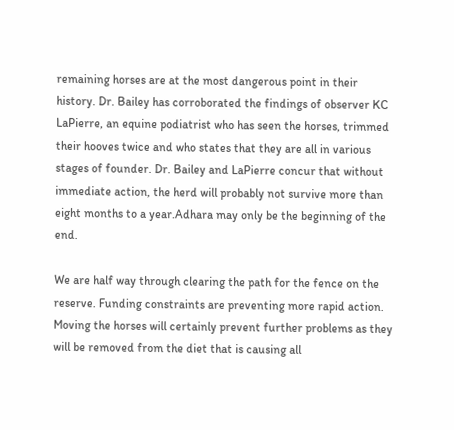remaining horses are at the most dangerous point in their history. Dr. Bailey has corroborated the findings of observer KC LaPierre, an equine podiatrist who has seen the horses, trimmed their hooves twice and who states that they are all in various stages of founder. Dr. Bailey and LaPierre concur that without immediate action, the herd will probably not survive more than eight months to a year.Adhara may only be the beginning of the end.

We are half way through clearing the path for the fence on the reserve. Funding constraints are preventing more rapid action. Moving the horses will certainly prevent further problems as they will be removed from the diet that is causing all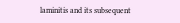laminitis and its subsequent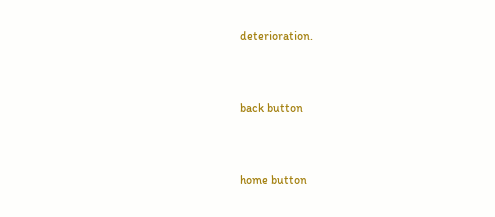deterioration.


back button


home button